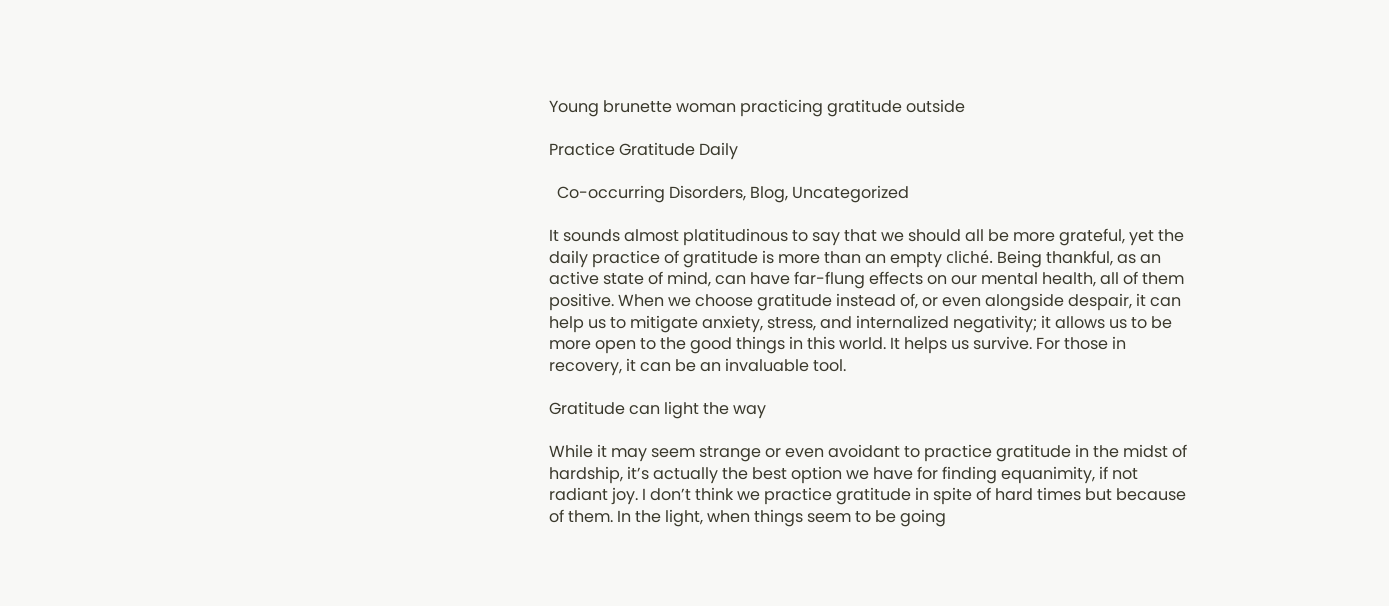Young brunette woman practicing gratitude outside

Practice Gratitude Daily

  Co-occurring Disorders, Blog, Uncategorized

It sounds almost platitudinous to say that we should all be more grateful, yet the daily practice of gratitude is more than an empty cliché. Being thankful, as an active state of mind, can have far-flung effects on our mental health, all of them positive. When we choose gratitude instead of, or even alongside despair, it can help us to mitigate anxiety, stress, and internalized negativity; it allows us to be more open to the good things in this world. It helps us survive. For those in recovery, it can be an invaluable tool.

Gratitude can light the way

While it may seem strange or even avoidant to practice gratitude in the midst of hardship, it’s actually the best option we have for finding equanimity, if not radiant joy. I don’t think we practice gratitude in spite of hard times but because of them. In the light, when things seem to be going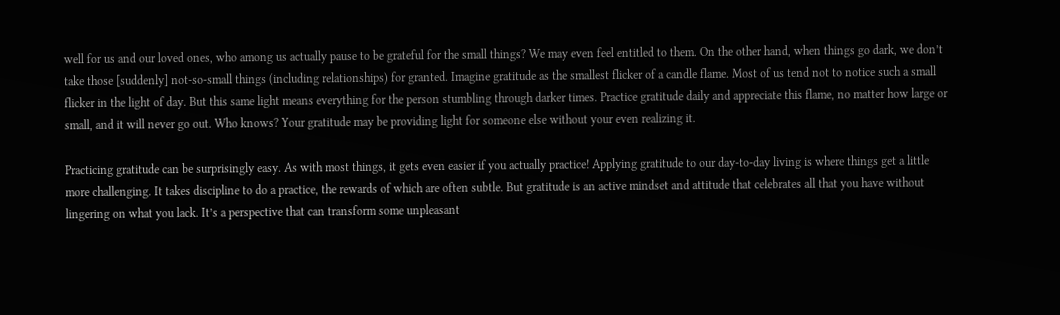well for us and our loved ones, who among us actually pause to be grateful for the small things? We may even feel entitled to them. On the other hand, when things go dark, we don’t take those [suddenly] not-so-small things (including relationships) for granted. Imagine gratitude as the smallest flicker of a candle flame. Most of us tend not to notice such a small flicker in the light of day. But this same light means everything for the person stumbling through darker times. Practice gratitude daily and appreciate this flame, no matter how large or small, and it will never go out. Who knows? Your gratitude may be providing light for someone else without your even realizing it.

Practicing gratitude can be surprisingly easy. As with most things, it gets even easier if you actually practice! Applying gratitude to our day-to-day living is where things get a little more challenging. It takes discipline to do a practice, the rewards of which are often subtle. But gratitude is an active mindset and attitude that celebrates all that you have without lingering on what you lack. It’s a perspective that can transform some unpleasant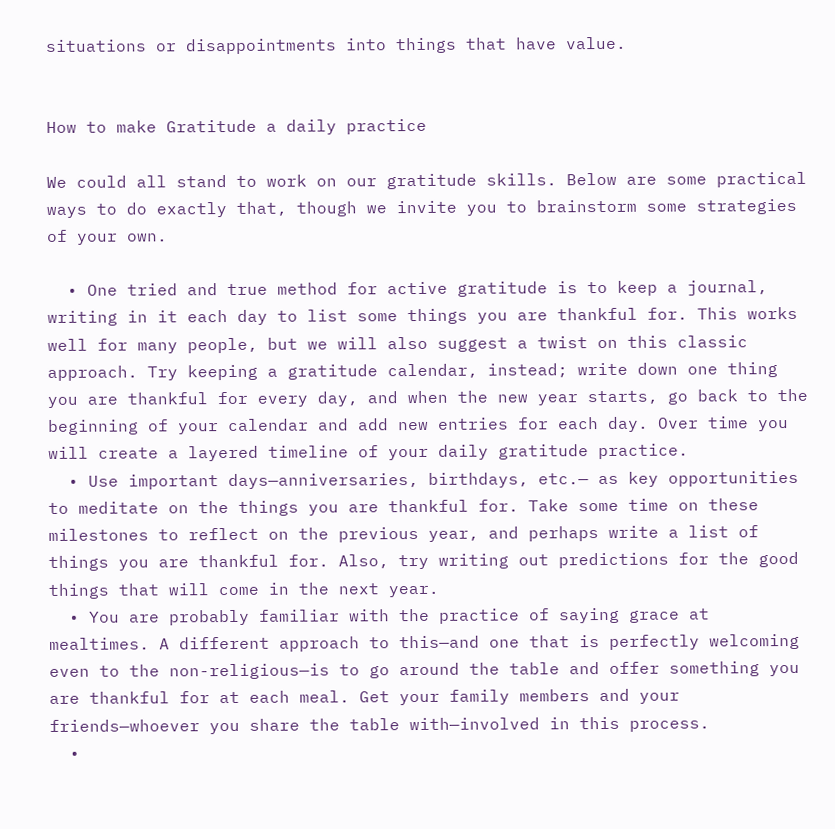situations or disappointments into things that have value.


How to make Gratitude a daily practice

We could all stand to work on our gratitude skills. Below are some practical ways to do exactly that, though we invite you to brainstorm some strategies of your own.

  • One tried and true method for active gratitude is to keep a journal, writing in it each day to list some things you are thankful for. This works well for many people, but we will also suggest a twist on this classic approach. Try keeping a gratitude calendar, instead; write down one thing you are thankful for every day, and when the new year starts, go back to the beginning of your calendar and add new entries for each day. Over time you will create a layered timeline of your daily gratitude practice.
  • Use important days—anniversaries, birthdays, etc.— as key opportunities to meditate on the things you are thankful for. Take some time on these milestones to reflect on the previous year, and perhaps write a list of things you are thankful for. Also, try writing out predictions for the good things that will come in the next year.
  • You are probably familiar with the practice of saying grace at mealtimes. A different approach to this—and one that is perfectly welcoming even to the non-religious—is to go around the table and offer something you are thankful for at each meal. Get your family members and your friends—whoever you share the table with—involved in this process.
  •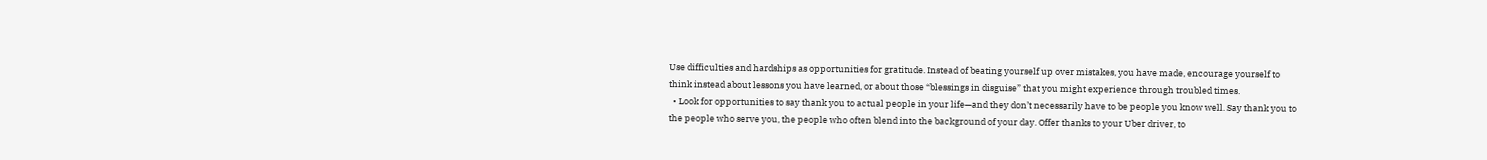Use difficulties and hardships as opportunities for gratitude. Instead of beating yourself up over mistakes, you have made, encourage yourself to think instead about lessons you have learned, or about those “blessings in disguise” that you might experience through troubled times.
  • Look for opportunities to say thank you to actual people in your life—and they don’t necessarily have to be people you know well. Say thank you to the people who serve you, the people who often blend into the background of your day. Offer thanks to your Uber driver, to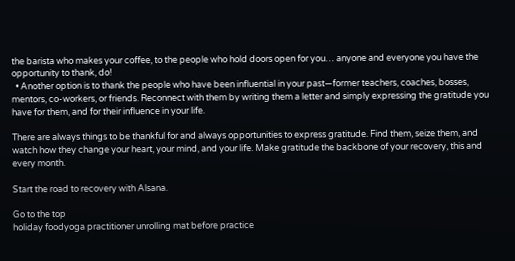the barista who makes your coffee, to the people who hold doors open for you… anyone and everyone you have the opportunity to thank, do!
  • Another option is to thank the people who have been influential in your past—former teachers, coaches, bosses, mentors, co-workers, or friends. Reconnect with them by writing them a letter and simply expressing the gratitude you have for them, and for their influence in your life.

There are always things to be thankful for and always opportunities to express gratitude. Find them, seize them, and watch how they change your heart, your mind, and your life. Make gratitude the backbone of your recovery, this and every month.

Start the road to recovery with Alsana.

Go to the top
holiday foodyoga practitioner unrolling mat before practice